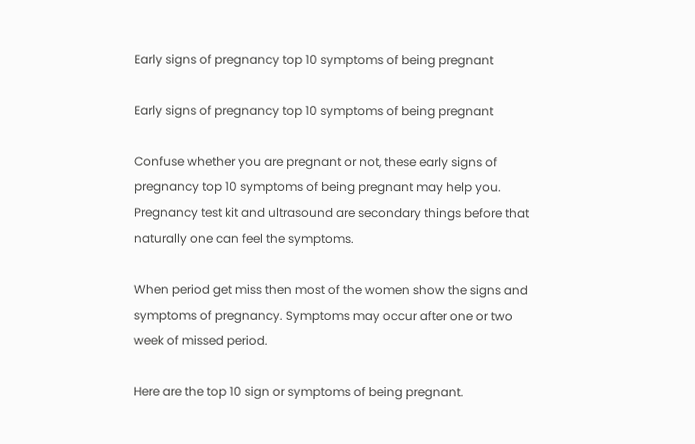Early signs of pregnancy top 10 symptoms of being pregnant

Early signs of pregnancy top 10 symptoms of being pregnant

Confuse whether you are pregnant or not, these early signs of pregnancy top 10 symptoms of being pregnant may help you. Pregnancy test kit and ultrasound are secondary things before that naturally one can feel the symptoms.

When period get miss then most of the women show the signs and symptoms of pregnancy. Symptoms may occur after one or two week of missed period.

Here are the top 10 sign or symptoms of being pregnant.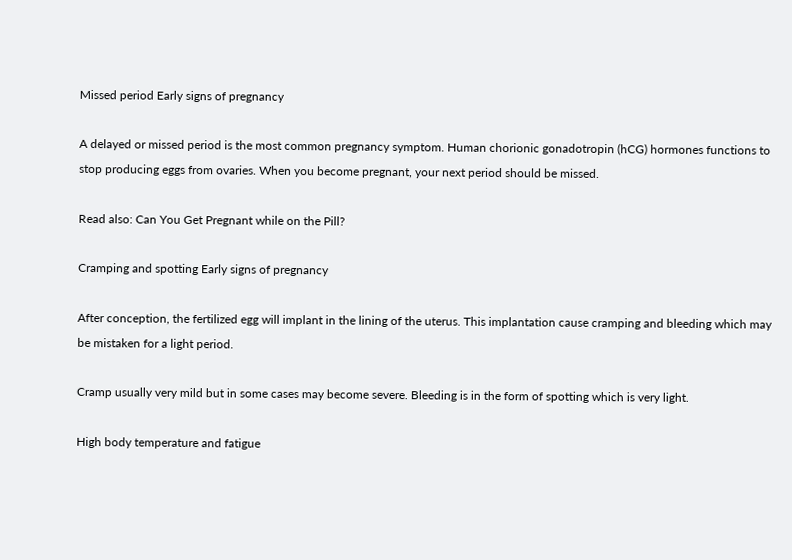Missed period Early signs of pregnancy

A delayed or missed period is the most common pregnancy symptom. Human chorionic gonadotropin (hCG) hormones functions to stop producing eggs from ovaries. When you become pregnant, your next period should be missed.

Read also: Can You Get Pregnant while on the Pill?

Cramping and spotting Early signs of pregnancy

After conception, the fertilized egg will implant in the lining of the uterus. This implantation cause cramping and bleeding which may be mistaken for a light period.

Cramp usually very mild but in some cases may become severe. Bleeding is in the form of spotting which is very light.

High body temperature and fatigue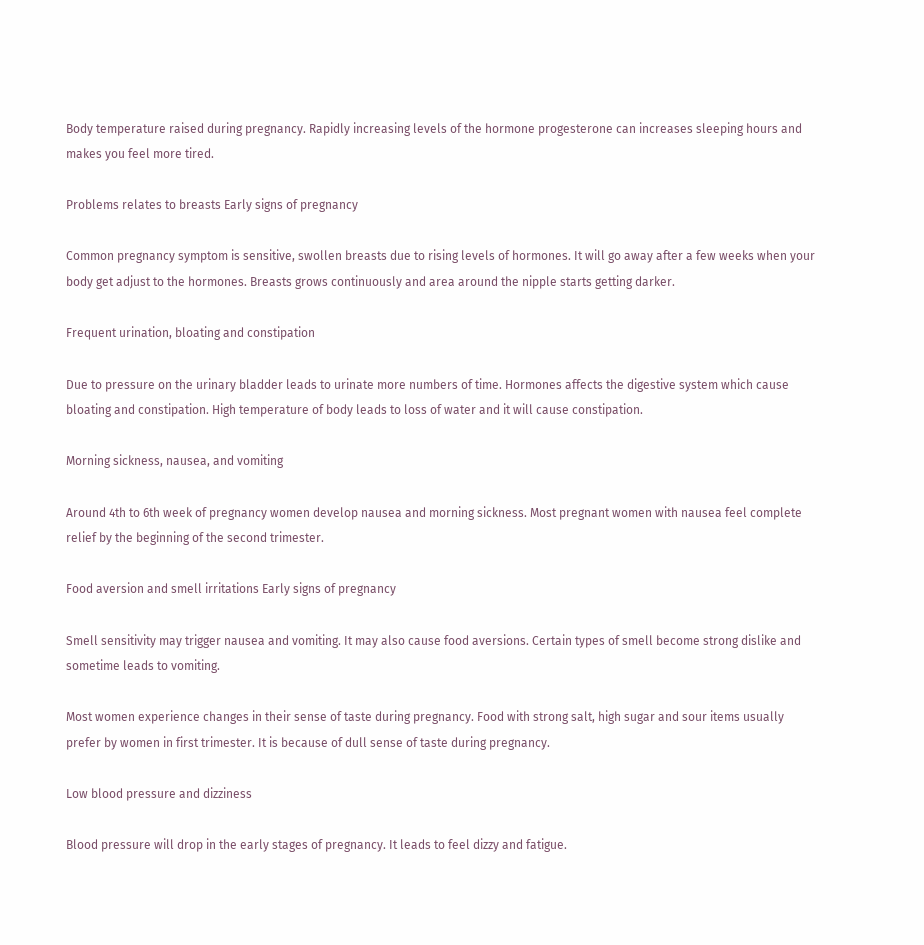Body temperature raised during pregnancy. Rapidly increasing levels of the hormone progesterone can increases sleeping hours and makes you feel more tired.

Problems relates to breasts Early signs of pregnancy

Common pregnancy symptom is sensitive, swollen breasts due to rising levels of hormones. It will go away after a few weeks when your body get adjust to the hormones. Breasts grows continuously and area around the nipple starts getting darker.

Frequent urination, bloating and constipation

Due to pressure on the urinary bladder leads to urinate more numbers of time. Hormones affects the digestive system which cause bloating and constipation. High temperature of body leads to loss of water and it will cause constipation.

Morning sickness, nausea, and vomiting

Around 4th to 6th week of pregnancy women develop nausea and morning sickness. Most pregnant women with nausea feel complete relief by the beginning of the second trimester.

Food aversion and smell irritations Early signs of pregnancy

Smell sensitivity may trigger nausea and vomiting. It may also cause food aversions. Certain types of smell become strong dislike and sometime leads to vomiting.

Most women experience changes in their sense of taste during pregnancy. Food with strong salt, high sugar and sour items usually prefer by women in first trimester. It is because of dull sense of taste during pregnancy.

Low blood pressure and dizziness

Blood pressure will drop in the early stages of pregnancy. It leads to feel dizzy and fatigue.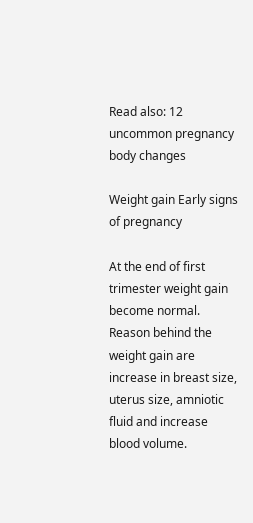Read also: 12 uncommon pregnancy body changes

Weight gain Early signs of pregnancy

At the end of first trimester weight gain become normal. Reason behind the weight gain are increase in breast size, uterus size, amniotic fluid and increase blood volume.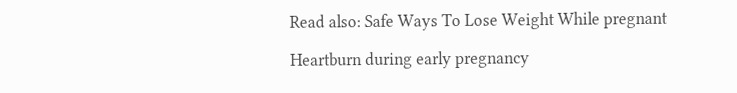Read also: Safe Ways To Lose Weight While pregnant

Heartburn during early pregnancy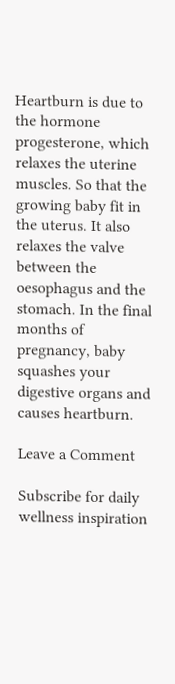Heartburn is due to the hormone progesterone, which relaxes the uterine muscles. So that the growing baby fit in the uterus. It also relaxes the valve between the oesophagus and the stomach. In the final months of pregnancy, baby squashes your digestive organs and causes heartburn.

Leave a Comment

Subscribe for daily wellness inspiration